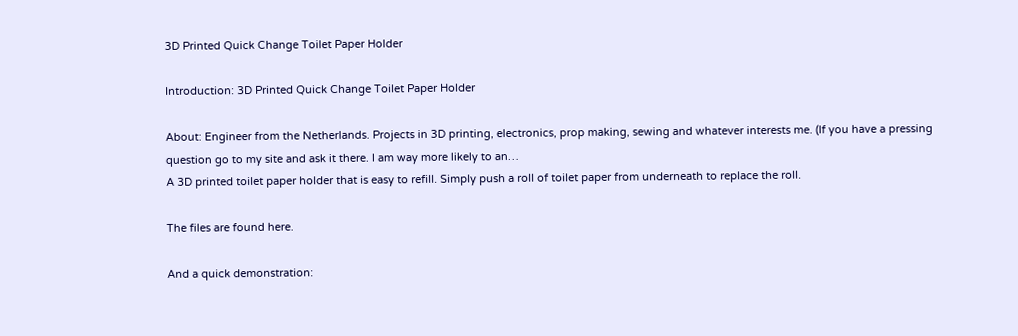3D Printed Quick Change Toilet Paper Holder

Introduction: 3D Printed Quick Change Toilet Paper Holder

About: Engineer from the Netherlands. Projects in 3D printing, electronics, prop making, sewing and whatever interests me. (If you have a pressing question go to my site and ask it there. I am way more likely to an…
A 3D printed toilet paper holder that is easy to refill. Simply push a roll of toilet paper from underneath to replace the roll.

The files are found here.

And a quick demonstration: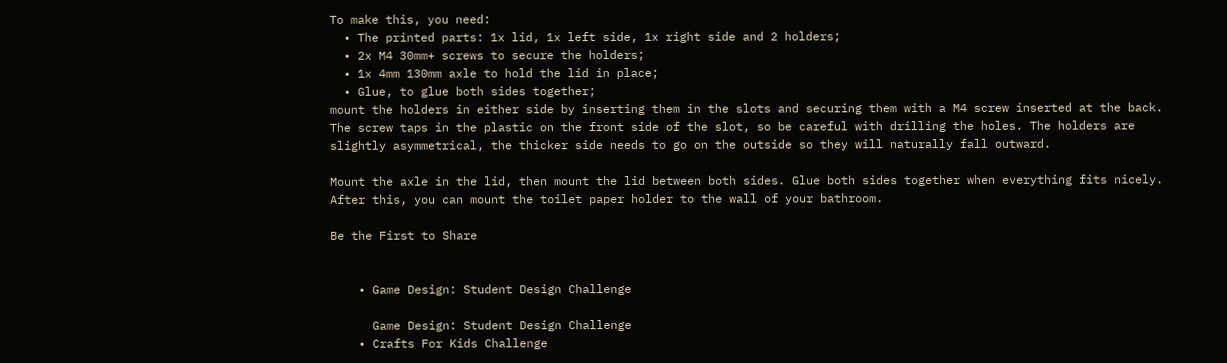To make this, you need:
  • The printed parts: 1x lid, 1x left side, 1x right side and 2 holders;
  • 2x M4 30mm+ screws to secure the holders;
  • 1x 4mm 130mm axle to hold the lid in place;
  • Glue, to glue both sides together;
mount the holders in either side by inserting them in the slots and securing them with a M4 screw inserted at the back. The screw taps in the plastic on the front side of the slot, so be careful with drilling the holes. The holders are slightly asymmetrical, the thicker side needs to go on the outside so they will naturally fall outward.

Mount the axle in the lid, then mount the lid between both sides. Glue both sides together when everything fits nicely. After this, you can mount the toilet paper holder to the wall of your bathroom.

Be the First to Share


    • Game Design: Student Design Challenge

      Game Design: Student Design Challenge
    • Crafts For Kids Challenge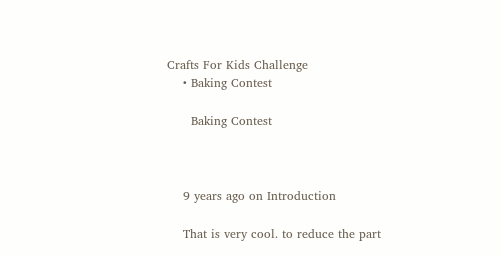Crafts For Kids Challenge
    • Baking Contest

      Baking Contest



    9 years ago on Introduction

    That is very cool. to reduce the part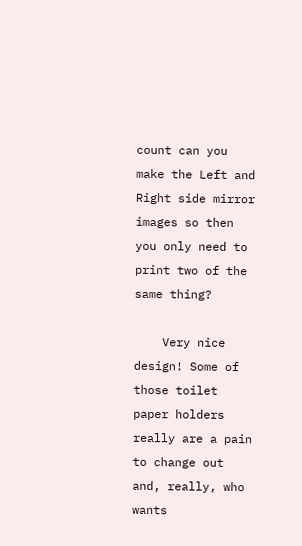count can you make the Left and Right side mirror images so then you only need to print two of the same thing?

    Very nice design! Some of those toilet paper holders really are a pain to change out and, really, who wants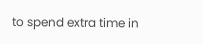to spend extra time in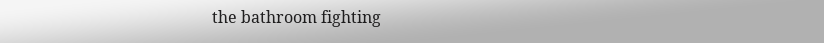the bathroom fighting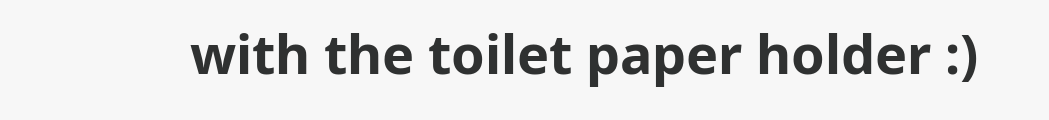with the toilet paper holder :)